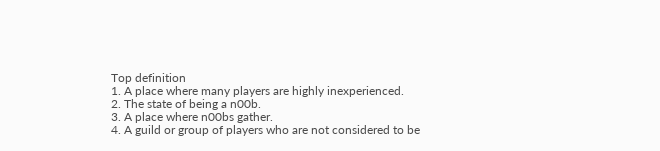Top definition
1. A place where many players are highly inexperienced.
2. The state of being a n00b.
3. A place where n00bs gather.
4. A guild or group of players who are not considered to be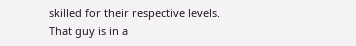skilled for their respective levels.
That guy is in a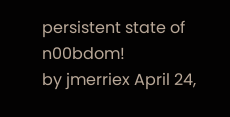persistent state of n00bdom!
by jmerriex April 24,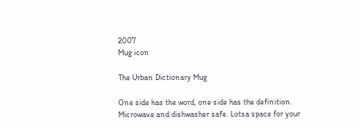2007
Mug icon

The Urban Dictionary Mug

One side has the word, one side has the definition. Microwave and dishwasher safe. Lotsa space for your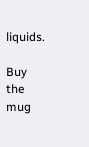liquids.

Buy the mug